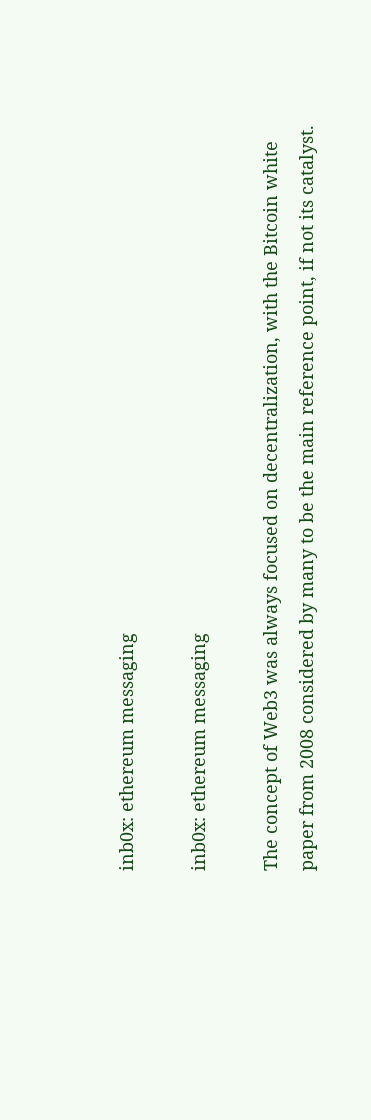inb0x: ethereum messaging

inb0x: ethereum messaging

The concept of Web3 was always focused on decentralization, with the Bitcoin white paper from 2008 considered by many to be the main reference point, if not its catalyst.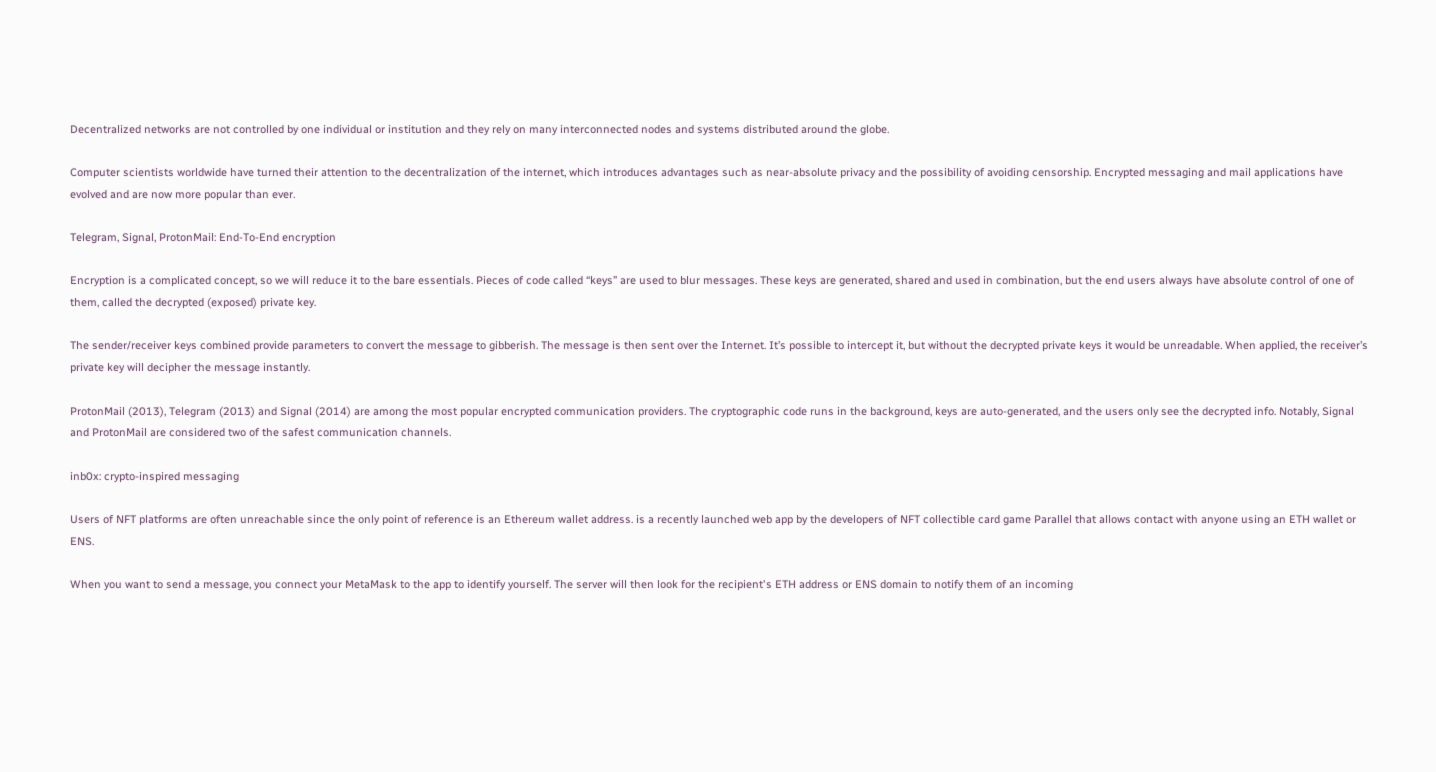Decentralized networks are not controlled by one individual or institution and they rely on many interconnected nodes and systems distributed around the globe.

Computer scientists worldwide have turned their attention to the decentralization of the internet, which introduces advantages such as near-absolute privacy and the possibility of avoiding censorship. Encrypted messaging and mail applications have evolved and are now more popular than ever.

Telegram, Signal, ProtonMail: End-To-End encryption

Encryption is a complicated concept, so we will reduce it to the bare essentials. Pieces of code called “keys” are used to blur messages. These keys are generated, shared and used in combination, but the end users always have absolute control of one of them, called the decrypted (exposed) private key.

The sender/receiver keys combined provide parameters to convert the message to gibberish. The message is then sent over the Internet. It’s possible to intercept it, but without the decrypted private keys it would be unreadable. When applied, the receiver’s private key will decipher the message instantly.

ProtonMail (2013), Telegram (2013) and Signal (2014) are among the most popular encrypted communication providers. The cryptographic code runs in the background, keys are auto-generated, and the users only see the decrypted info. Notably, Signal and ProtonMail are considered two of the safest communication channels.

inb0x: crypto-inspired messaging

Users of NFT platforms are often unreachable since the only point of reference is an Ethereum wallet address. is a recently launched web app by the developers of NFT collectible card game Parallel that allows contact with anyone using an ETH wallet or ENS.

When you want to send a message, you connect your MetaMask to the app to identify yourself. The server will then look for the recipient's ETH address or ENS domain to notify them of an incoming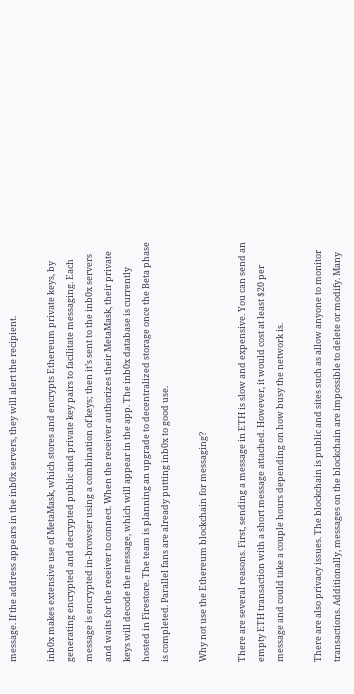message. If the address appears in the inb0x servers, they will alert the recipient.

inb0x makes extensive use of MetaMask, which stores and encrypts Ethereum private keys, by generating encrypted and decrypted public and private key pairs to facilitate messaging. Each message is encrypted in-browser using a combination of keys; then it’s sent to the inb0x servers and waits for the receiver to connect. When the receiver authorizes their MetaMask, their private keys will decode the message, which will appear in the app. The inb0x database is currently hosted in Firestore. The team is planning an upgrade to decentralized storage once the Beta phase is completed. Parallel fans are already putting inb0x to good use.

Why not use the Ethereum blockchain for messaging?

There are several reasons. First, sending a message in ETH is slow and expensive. You can send an empty ETH transaction with a short message attached. However, it would cost at least $20 per message and could take a couple hours depending on how busy the network is.

There are also privacy issues. The blockchain is public and sites such as allow anyone to monitor transactions. Additionally, messages on the blockchain are impossible to delete or modify. Many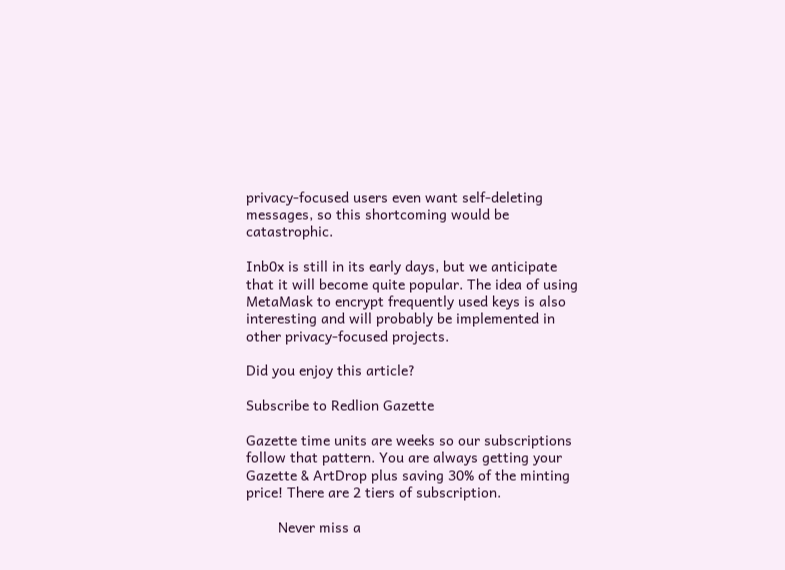privacy-focused users even want self-deleting messages, so this shortcoming would be catastrophic.

Inb0x is still in its early days, but we anticipate that it will become quite popular. The idea of using MetaMask to encrypt frequently used keys is also interesting and will probably be implemented in other privacy-focused projects.

Did you enjoy this article?

Subscribe to Redlion Gazette

Gazette time units are weeks so our subscriptions follow that pattern. You are always getting your Gazette & ArtDrop plus saving 30% of the minting price! There are 2 tiers of subscription.

        Never miss a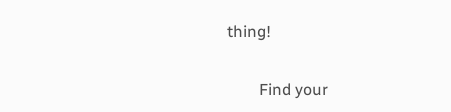thing!

        Find your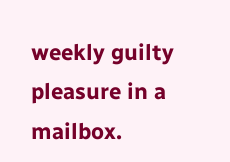weekly guilty pleasure in a mailbox.